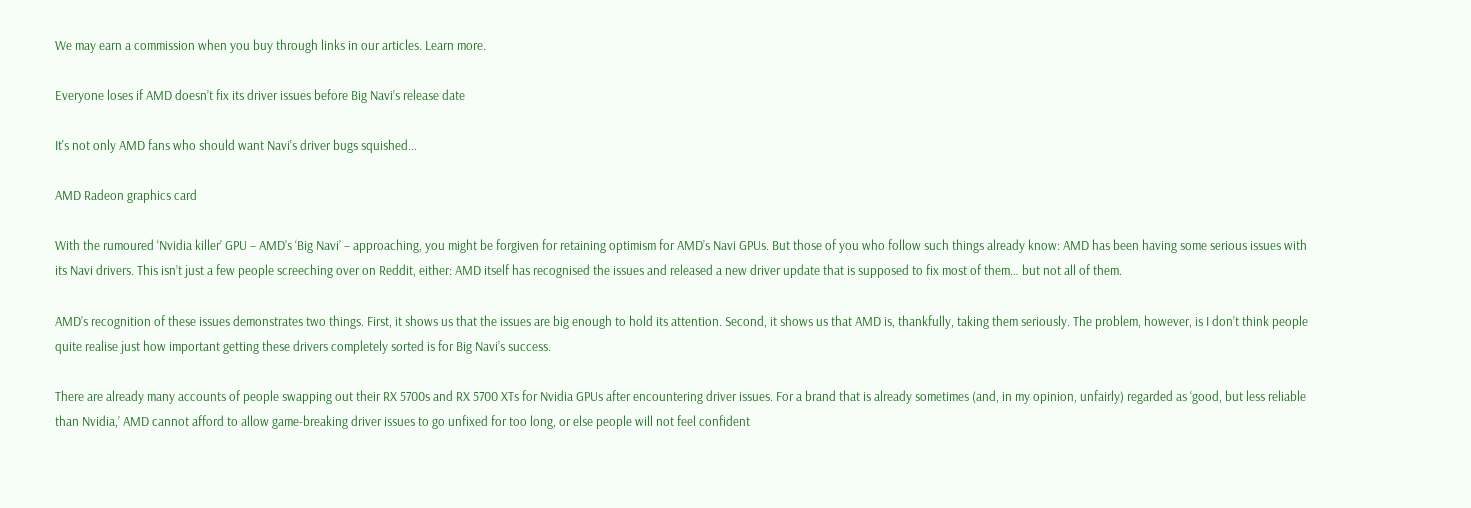We may earn a commission when you buy through links in our articles. Learn more.

Everyone loses if AMD doesn’t fix its driver issues before Big Navi’s release date

It's not only AMD fans who should want Navi's driver bugs squished...

AMD Radeon graphics card

With the rumoured ‘Nvidia killer’ GPU – AMD’s ‘Big Navi’ – approaching, you might be forgiven for retaining optimism for AMD’s Navi GPUs. But those of you who follow such things already know: AMD has been having some serious issues with its Navi drivers. This isn’t just a few people screeching over on Reddit, either: AMD itself has recognised the issues and released a new driver update that is supposed to fix most of them… but not all of them.

AMD’s recognition of these issues demonstrates two things. First, it shows us that the issues are big enough to hold its attention. Second, it shows us that AMD is, thankfully, taking them seriously. The problem, however, is I don’t think people quite realise just how important getting these drivers completely sorted is for Big Navi’s success.

There are already many accounts of people swapping out their RX 5700s and RX 5700 XTs for Nvidia GPUs after encountering driver issues. For a brand that is already sometimes (and, in my opinion, unfairly) regarded as ‘good, but less reliable than Nvidia,’ AMD cannot afford to allow game-breaking driver issues to go unfixed for too long, or else people will not feel confident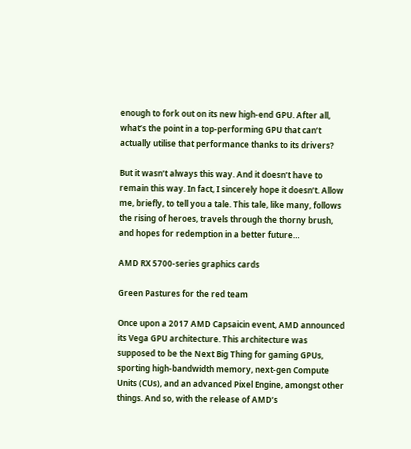enough to fork out on its new high-end GPU. After all, what’s the point in a top-performing GPU that can’t actually utilise that performance thanks to its drivers?

But it wasn’t always this way. And it doesn’t have to remain this way. In fact, I sincerely hope it doesn’t. Allow me, briefly, to tell you a tale. This tale, like many, follows the rising of heroes, travels through the thorny brush, and hopes for redemption in a better future…

AMD RX 5700-series graphics cards

Green Pastures for the red team

Once upon a 2017 AMD Capsaicin event, AMD announced its Vega GPU architecture. This architecture was supposed to be the Next Big Thing for gaming GPUs, sporting high-bandwidth memory, next-gen Compute Units (CUs), and an advanced Pixel Engine, amongst other things. And so, with the release of AMD’s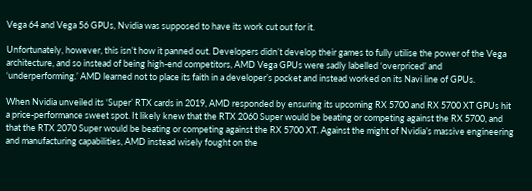Vega 64 and Vega 56 GPUs, Nvidia was supposed to have its work cut out for it.

Unfortunately, however, this isn’t how it panned out. Developers didn’t develop their games to fully utilise the power of the Vega architecture, and so instead of being high-end competitors, AMD Vega GPUs were sadly labelled ‘overpriced’ and ‘underperforming.’ AMD learned not to place its faith in a developer’s pocket and instead worked on its Navi line of GPUs.

When Nvidia unveiled its ‘Super’ RTX cards in 2019, AMD responded by ensuring its upcoming RX 5700 and RX 5700 XT GPUs hit a price-performance sweet spot. It likely knew that the RTX 2060 Super would be beating or competing against the RX 5700, and that the RTX 2070 Super would be beating or competing against the RX 5700 XT. Against the might of Nvidia’s massive engineering and manufacturing capabilities, AMD instead wisely fought on the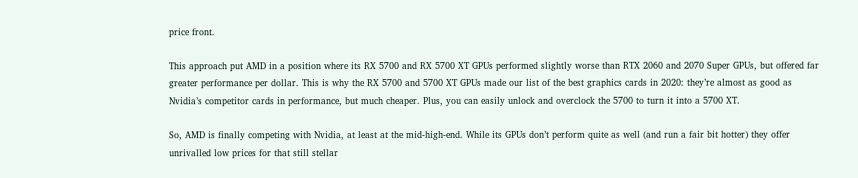price front.

This approach put AMD in a position where its RX 5700 and RX 5700 XT GPUs performed slightly worse than RTX 2060 and 2070 Super GPUs, but offered far greater performance per dollar. This is why the RX 5700 and 5700 XT GPUs made our list of the best graphics cards in 2020: they’re almost as good as Nvidia’s competitor cards in performance, but much cheaper. Plus, you can easily unlock and overclock the 5700 to turn it into a 5700 XT.

So, AMD is finally competing with Nvidia, at least at the mid-high-end. While its GPUs don’t perform quite as well (and run a fair bit hotter) they offer unrivalled low prices for that still stellar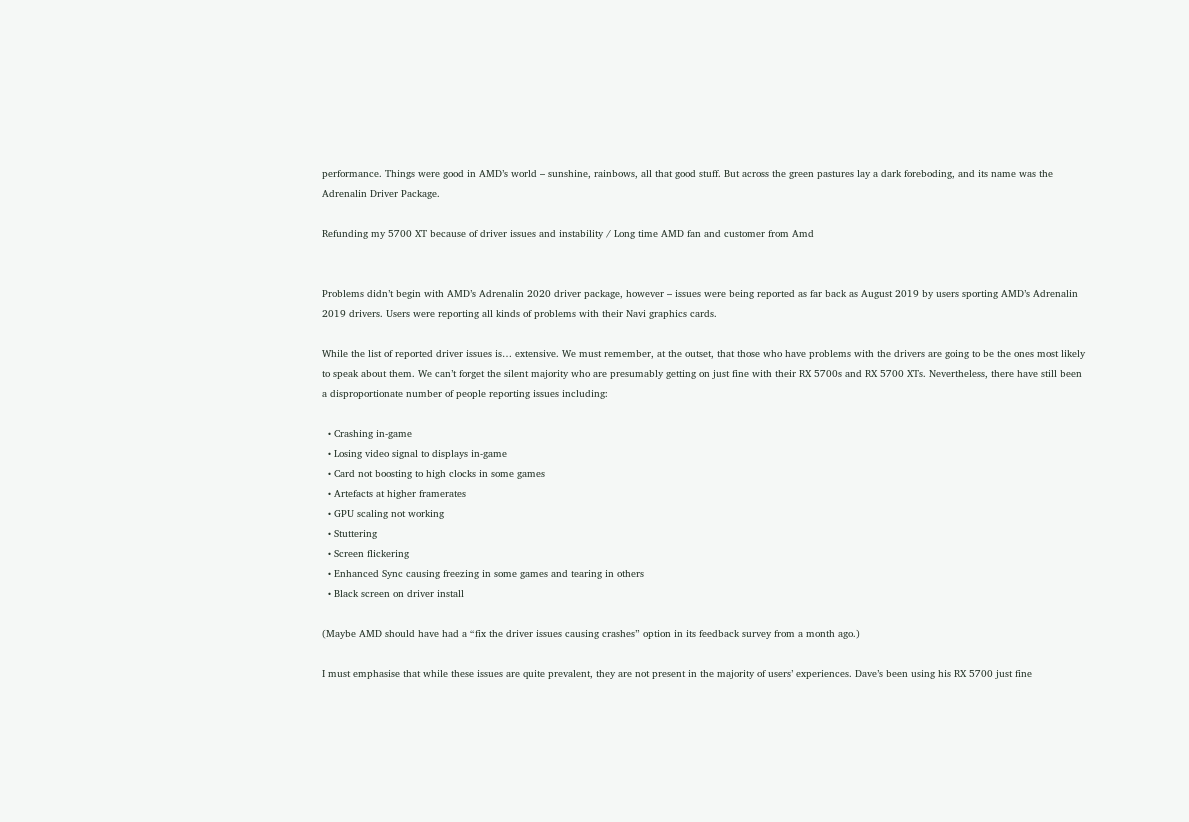performance. Things were good in AMD’s world – sunshine, rainbows, all that good stuff. But across the green pastures lay a dark foreboding, and its name was the Adrenalin Driver Package.

Refunding my 5700 XT because of driver issues and instability / Long time AMD fan and customer from Amd


Problems didn’t begin with AMD’s Adrenalin 2020 driver package, however – issues were being reported as far back as August 2019 by users sporting AMD’s Adrenalin 2019 drivers. Users were reporting all kinds of problems with their Navi graphics cards.

While the list of reported driver issues is… extensive. We must remember, at the outset, that those who have problems with the drivers are going to be the ones most likely to speak about them. We can’t forget the silent majority who are presumably getting on just fine with their RX 5700s and RX 5700 XTs. Nevertheless, there have still been a disproportionate number of people reporting issues including:

  • Crashing in-game
  • Losing video signal to displays in-game
  • Card not boosting to high clocks in some games
  • Artefacts at higher framerates
  • GPU scaling not working
  • Stuttering
  • Screen flickering
  • Enhanced Sync causing freezing in some games and tearing in others
  • Black screen on driver install

(Maybe AMD should have had a “fix the driver issues causing crashes” option in its feedback survey from a month ago.)

I must emphasise that while these issues are quite prevalent, they are not present in the majority of users’ experiences. Dave’s been using his RX 5700 just fine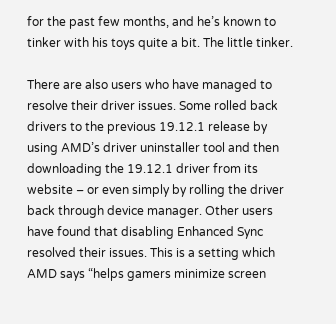for the past few months, and he’s known to tinker with his toys quite a bit. The little tinker.

There are also users who have managed to resolve their driver issues. Some rolled back drivers to the previous 19.12.1 release by using AMD’s driver uninstaller tool and then downloading the 19.12.1 driver from its website – or even simply by rolling the driver back through device manager. Other users have found that disabling Enhanced Sync resolved their issues. This is a setting which AMD says “helps gamers minimize screen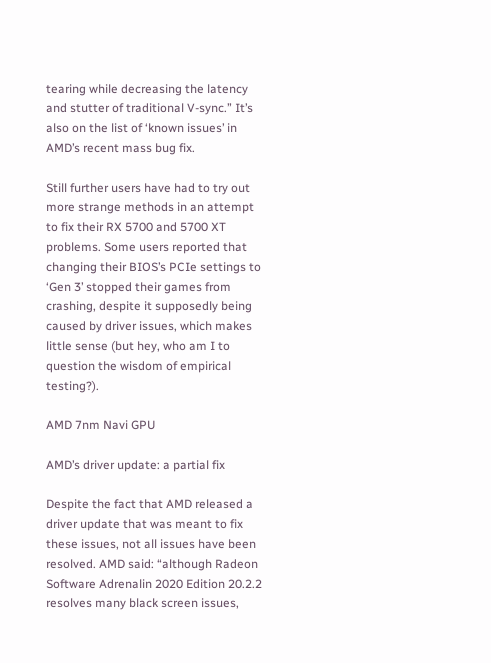tearing while decreasing the latency and stutter of traditional V-sync.” It’s also on the list of ‘known issues’ in AMD’s recent mass bug fix.

Still further users have had to try out more strange methods in an attempt to fix their RX 5700 and 5700 XT problems. Some users reported that changing their BIOS’s PCIe settings to ‘Gen 3’ stopped their games from crashing, despite it supposedly being caused by driver issues, which makes little sense (but hey, who am I to question the wisdom of empirical testing?).

AMD 7nm Navi GPU

AMD’s driver update: a partial fix

Despite the fact that AMD released a driver update that was meant to fix these issues, not all issues have been resolved. AMD said: “although Radeon Software Adrenalin 2020 Edition 20.2.2 resolves many black screen issues,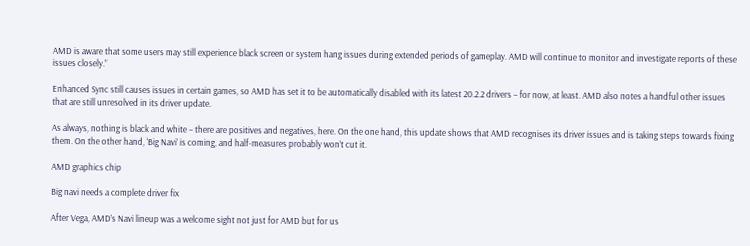AMD is aware that some users may still experience black screen or system hang issues during extended periods of gameplay. AMD will continue to monitor and investigate reports of these issues closely.”

Enhanced Sync still causes issues in certain games, so AMD has set it to be automatically disabled with its latest 20.2.2 drivers – for now, at least. AMD also notes a handful other issues that are still unresolved in its driver update.

As always, nothing is black and white – there are positives and negatives, here. On the one hand, this update shows that AMD recognises its driver issues and is taking steps towards fixing them. On the other hand, ‘Big Navi’ is coming, and half-measures probably won’t cut it.

AMD graphics chip

Big navi needs a complete driver fix

After Vega, AMD’s Navi lineup was a welcome sight not just for AMD but for us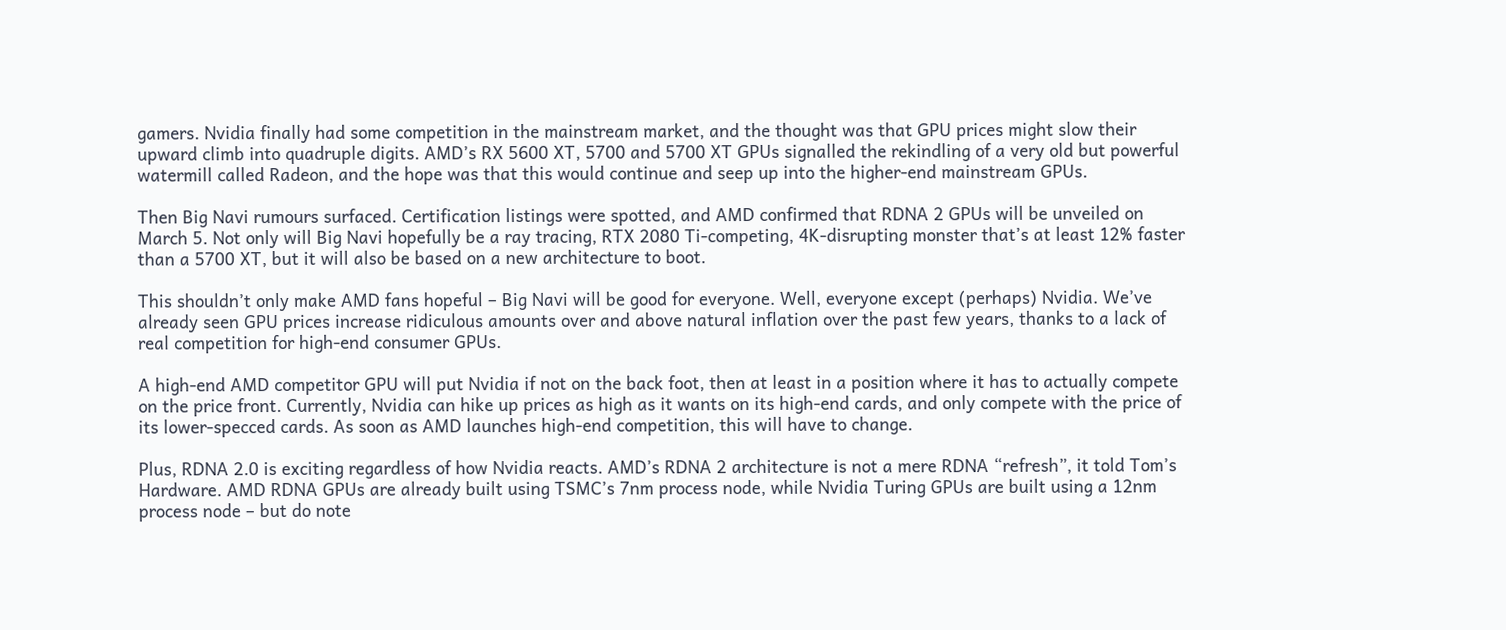gamers. Nvidia finally had some competition in the mainstream market, and the thought was that GPU prices might slow their upward climb into quadruple digits. AMD’s RX 5600 XT, 5700 and 5700 XT GPUs signalled the rekindling of a very old but powerful watermill called Radeon, and the hope was that this would continue and seep up into the higher-end mainstream GPUs.

Then Big Navi rumours surfaced. Certification listings were spotted, and AMD confirmed that RDNA 2 GPUs will be unveiled on March 5. Not only will Big Navi hopefully be a ray tracing, RTX 2080 Ti-competing, 4K-disrupting monster that’s at least 12% faster than a 5700 XT, but it will also be based on a new architecture to boot.

This shouldn’t only make AMD fans hopeful – Big Navi will be good for everyone. Well, everyone except (perhaps) Nvidia. We’ve already seen GPU prices increase ridiculous amounts over and above natural inflation over the past few years, thanks to a lack of real competition for high-end consumer GPUs.

A high-end AMD competitor GPU will put Nvidia if not on the back foot, then at least in a position where it has to actually compete on the price front. Currently, Nvidia can hike up prices as high as it wants on its high-end cards, and only compete with the price of its lower-specced cards. As soon as AMD launches high-end competition, this will have to change.

Plus, RDNA 2.0 is exciting regardless of how Nvidia reacts. AMD’s RDNA 2 architecture is not a mere RDNA “refresh”, it told Tom’s Hardware. AMD RDNA GPUs are already built using TSMC’s 7nm process node, while Nvidia Turing GPUs are built using a 12nm process node – but do note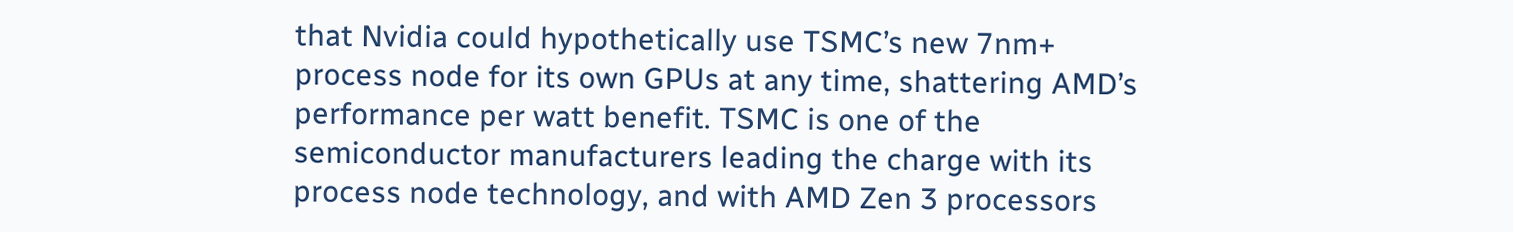that Nvidia could hypothetically use TSMC’s new 7nm+ process node for its own GPUs at any time, shattering AMD’s performance per watt benefit. TSMC is one of the semiconductor manufacturers leading the charge with its process node technology, and with AMD Zen 3 processors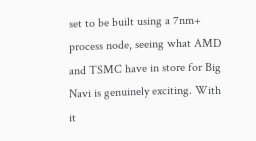set to be built using a 7nm+ process node, seeing what AMD and TSMC have in store for Big Navi is genuinely exciting. With it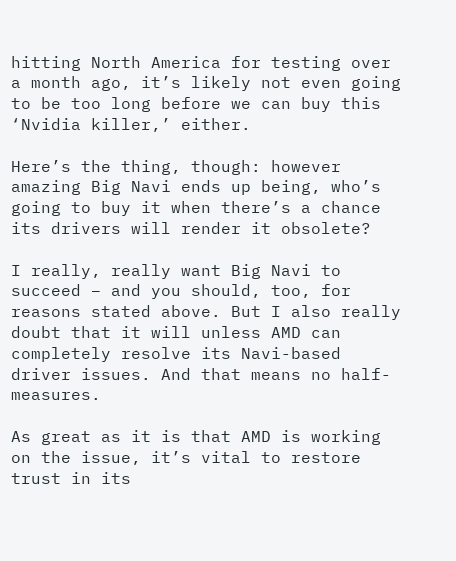hitting North America for testing over a month ago, it’s likely not even going to be too long before we can buy this ‘Nvidia killer,’ either.

Here’s the thing, though: however amazing Big Navi ends up being, who’s going to buy it when there’s a chance its drivers will render it obsolete?

I really, really want Big Navi to succeed – and you should, too, for reasons stated above. But I also really doubt that it will unless AMD can completely resolve its Navi-based driver issues. And that means no half-measures.

As great as it is that AMD is working on the issue, it’s vital to restore trust in its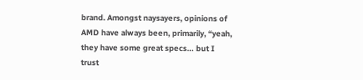brand. Amongst naysayers, opinions of AMD have always been, primarily, “yeah, they have some great specs… but I trust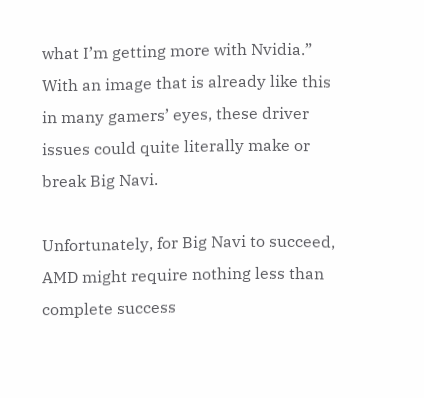what I’m getting more with Nvidia.” With an image that is already like this in many gamers’ eyes, these driver issues could quite literally make or break Big Navi.

Unfortunately, for Big Navi to succeed, AMD might require nothing less than complete success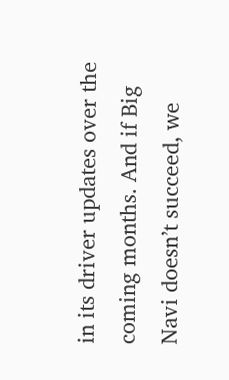in its driver updates over the coming months. And if Big Navi doesn’t succeed, we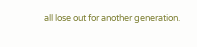all lose out for another generation.